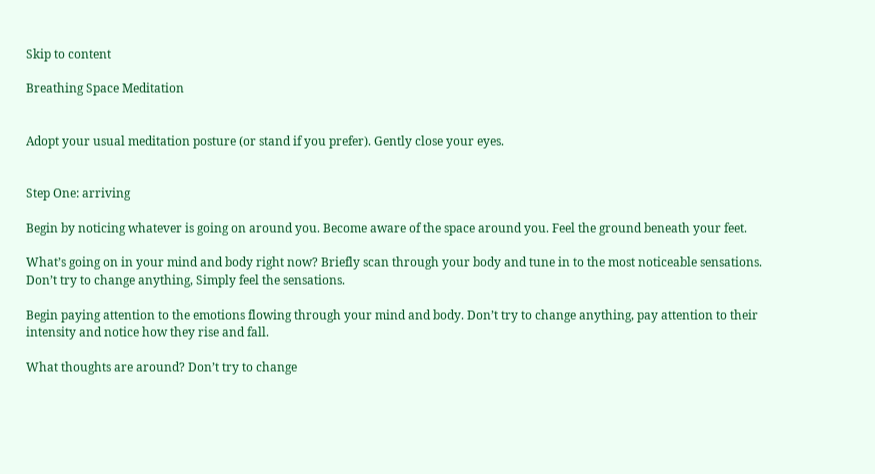Skip to content

Breathing Space Meditation


Adopt your usual meditation posture (or stand if you prefer). Gently close your eyes.


Step One: arriving

Begin by noticing whatever is going on around you. Become aware of the space around you. Feel the ground beneath your feet.

What’s going on in your mind and body right now? Briefly scan through your body and tune in to the most noticeable sensations. Don’t try to change anything, Simply feel the sensations.

Begin paying attention to the emotions flowing through your mind and body. Don’t try to change anything, pay attention to their intensity and notice how they rise and fall.

What thoughts are around? Don’t try to change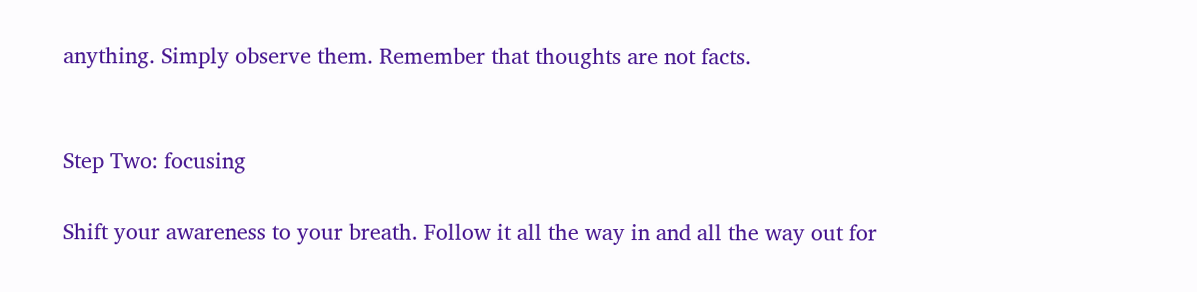anything. Simply observe them. Remember that thoughts are not facts.


Step Two: focusing

Shift your awareness to your breath. Follow it all the way in and all the way out for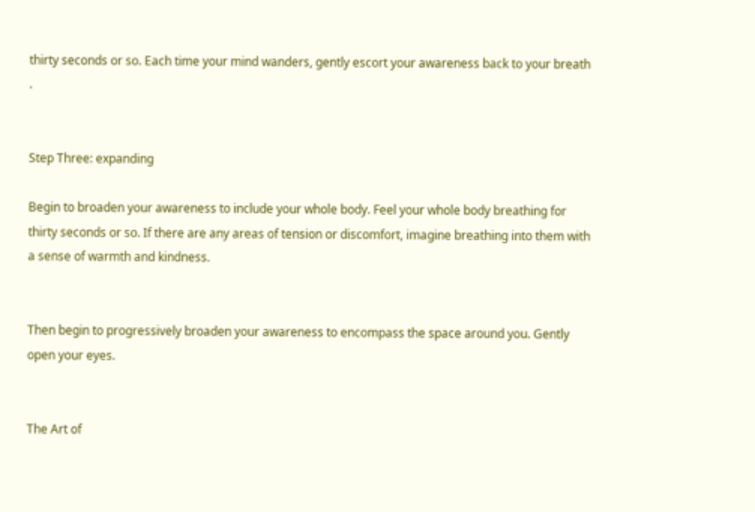thirty seconds or so. Each time your mind wanders, gently escort your awareness back to your breath .


Step Three: expanding

Begin to broaden your awareness to include your whole body. Feel your whole body breathing for thirty seconds or so. If there are any areas of tension or discomfort, imagine breathing into them with a sense of warmth and kindness.


Then begin to progressively broaden your awareness to encompass the space around you. Gently open your eyes.


The Art of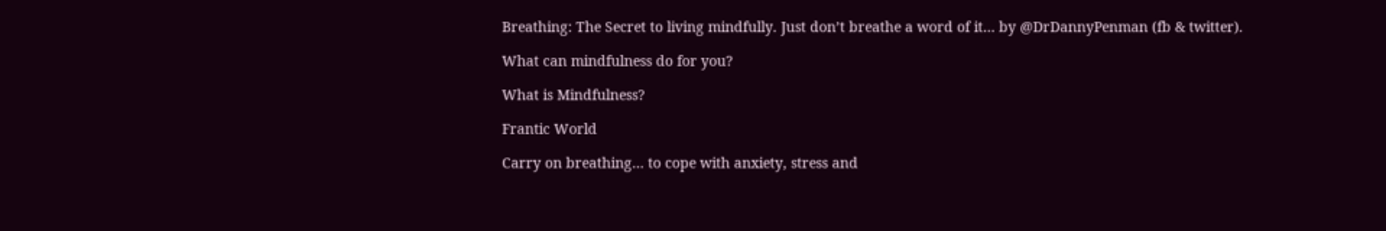Breathing: The Secret to living mindfully. Just don’t breathe a word of it… by @DrDannyPenman (fb & twitter).

What can mindfulness do for you?

What is Mindfulness?

Frantic World

Carry on breathing… to cope with anxiety, stress and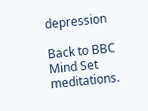depression

Back to BBC Mind Set meditations.